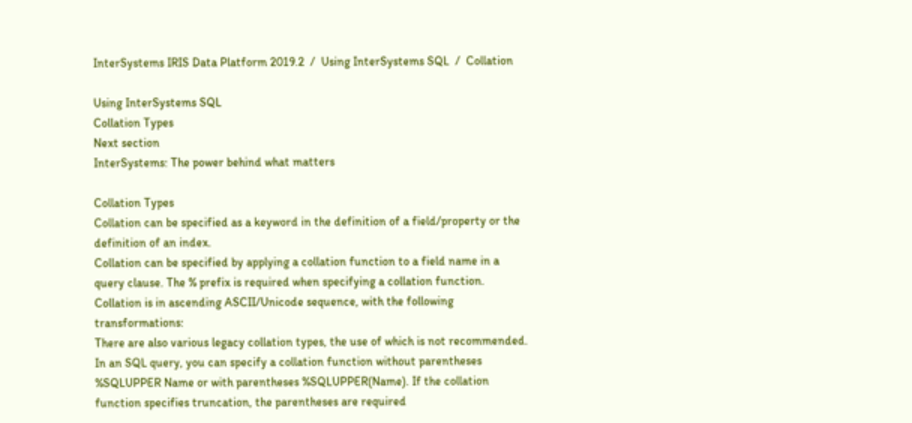InterSystems IRIS Data Platform 2019.2  /  Using InterSystems SQL  /  Collation

Using InterSystems SQL
Collation Types
Next section
InterSystems: The power behind what matters

Collation Types
Collation can be specified as a keyword in the definition of a field/property or the definition of an index.
Collation can be specified by applying a collation function to a field name in a query clause. The % prefix is required when specifying a collation function.
Collation is in ascending ASCII/Unicode sequence, with the following transformations:
There are also various legacy collation types, the use of which is not recommended.
In an SQL query, you can specify a collation function without parentheses %SQLUPPER Name or with parentheses %SQLUPPER(Name). If the collation function specifies truncation, the parentheses are required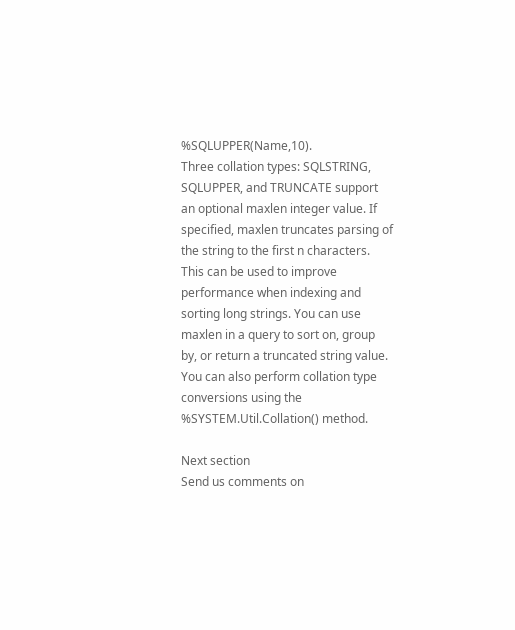%SQLUPPER(Name,10).
Three collation types: SQLSTRING, SQLUPPER, and TRUNCATE support an optional maxlen integer value. If specified, maxlen truncates parsing of the string to the first n characters. This can be used to improve performance when indexing and sorting long strings. You can use maxlen in a query to sort on, group by, or return a truncated string value.
You can also perform collation type conversions using the %SYSTEM.Util.Collation() method.

Next section
Send us comments on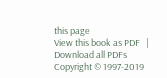this page
View this book as PDF   |  Download all PDFs
Copyright © 1997-2019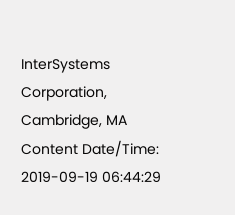InterSystems Corporation, Cambridge, MA
Content Date/Time: 2019-09-19 06:44:29